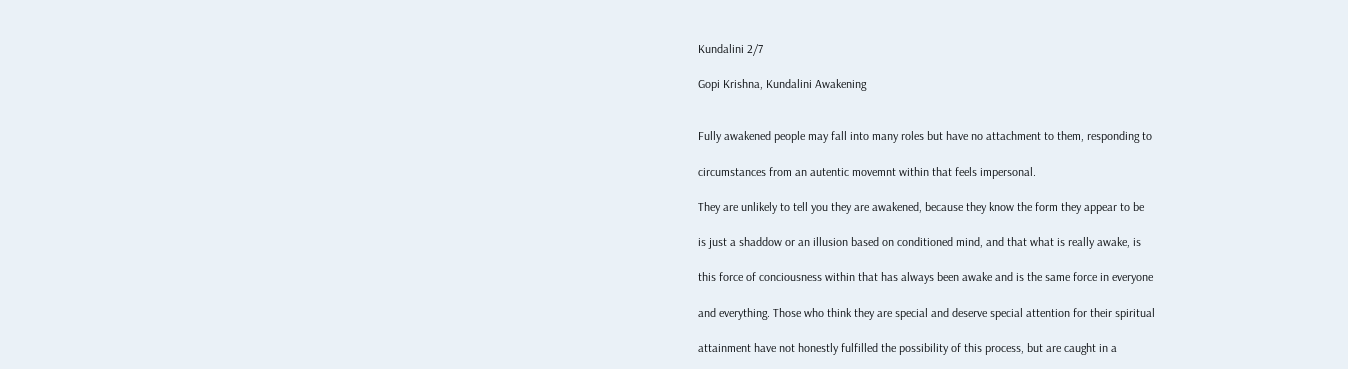Kundalini 2/7

Gopi Krishna, Kundalini Awakening


Fully awakened people may fall into many roles but have no attachment to them, responding to

circumstances from an autentic movemnt within that feels impersonal.

They are unlikely to tell you they are awakened, because they know the form they appear to be

is just a shaddow or an illusion based on conditioned mind, and that what is really awake, is

this force of conciousness within that has always been awake and is the same force in everyone

and everything. Those who think they are special and deserve special attention for their spiritual

attainment have not honestly fulfilled the possibility of this process, but are caught in a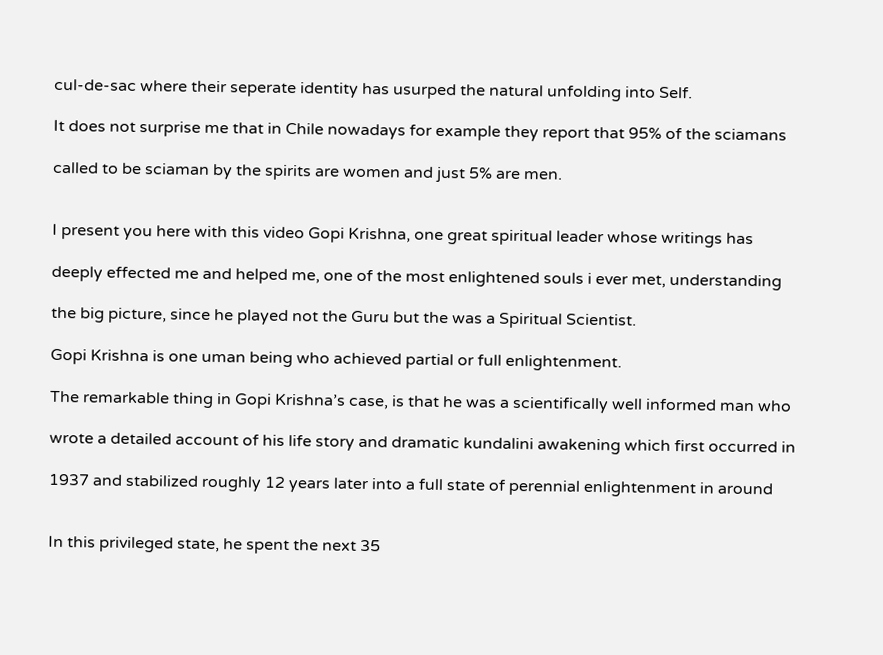cul-de-sac where their seperate identity has usurped the natural unfolding into Self.

It does not surprise me that in Chile nowadays for example they report that 95% of the sciamans

called to be sciaman by the spirits are women and just 5% are men.


I present you here with this video Gopi Krishna, one great spiritual leader whose writings has

deeply effected me and helped me, one of the most enlightened souls i ever met, understanding

the big picture, since he played not the Guru but the was a Spiritual Scientist.

Gopi Krishna is one uman being who achieved partial or full enlightenment.

The remarkable thing in Gopi Krishna’s case, is that he was a scientifically well informed man who

wrote a detailed account of his life story and dramatic kundalini awakening which first occurred in

1937 and stabilized roughly 12 years later into a full state of perennial enlightenment in around


In this privileged state, he spent the next 35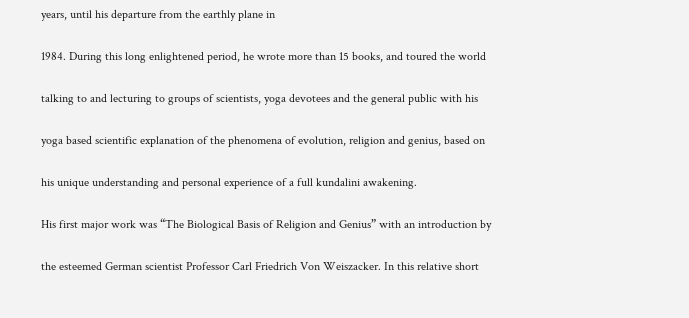years, until his departure from the earthly plane in

1984. During this long enlightened period, he wrote more than 15 books, and toured the world

talking to and lecturing to groups of scientists, yoga devotees and the general public with his

yoga based scientific explanation of the phenomena of evolution, religion and genius, based on

his unique understanding and personal experience of a full kundalini awakening.

His first major work was “The Biological Basis of Religion and Genius” with an introduction by

the esteemed German scientist Professor Carl Friedrich Von Weiszacker. In this relative short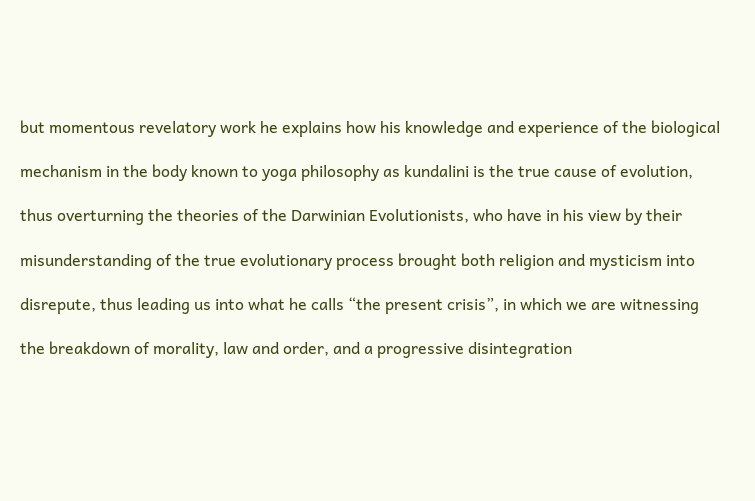but momentous revelatory work he explains how his knowledge and experience of the biological

mechanism in the body known to yoga philosophy as kundalini is the true cause of evolution,

thus overturning the theories of the Darwinian Evolutionists, who have in his view by their

misunderstanding of the true evolutionary process brought both religion and mysticism into

disrepute, thus leading us into what he calls “the present crisis”, in which we are witnessing

the breakdown of morality, law and order, and a progressive disintegration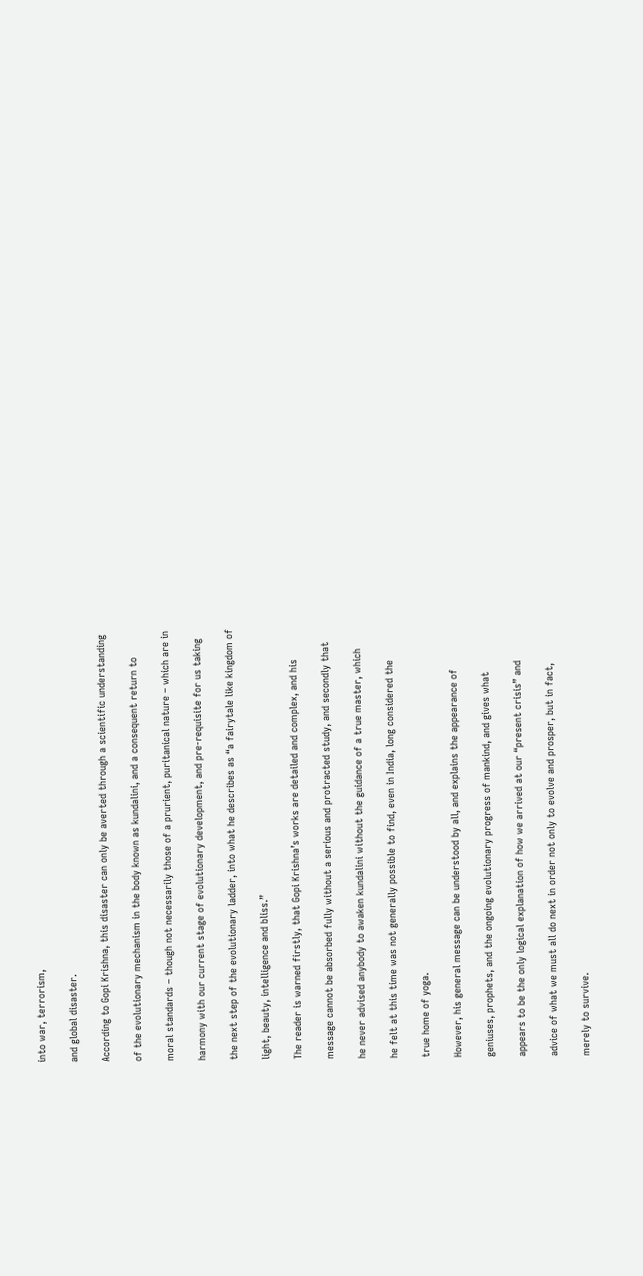into war, terrorism,

and global disaster.

According to Gopi Krishna, this disaster can only be averted through a scientific understanding

of the evolutionary mechanism in the body known as kundalini, and a consequent return to

moral standards – though not necessarily those of a prurient, puritanical nature – which are in

harmony with our current stage of evolutionary development, and pre-requisite for us taking

the next step of the evolutionary ladder, into what he describes as “a fairytale like kingdom of

light, beauty, intelligence and bliss.”

The reader is warned firstly, that Gopi Krishna’s works are detailed and complex, and his

message cannot be absorbed fully without a serious and protracted study, and secondly that

he never advised anybody to awaken kundalini without the guidance of a true master, which

he felt at this time was not generally possible to find, even in India, long considered the

true home of yoga.

However, his general message can be understood by all, and explains the appearance of

geniuses, prophets, and the ongoing evolutionary progress of mankind, and gives what

appears to be the only logical explanation of how we arrived at our “present crisis” and

advice of what we must all do next in order not only to evolve and prosper, but in fact,

merely to survive.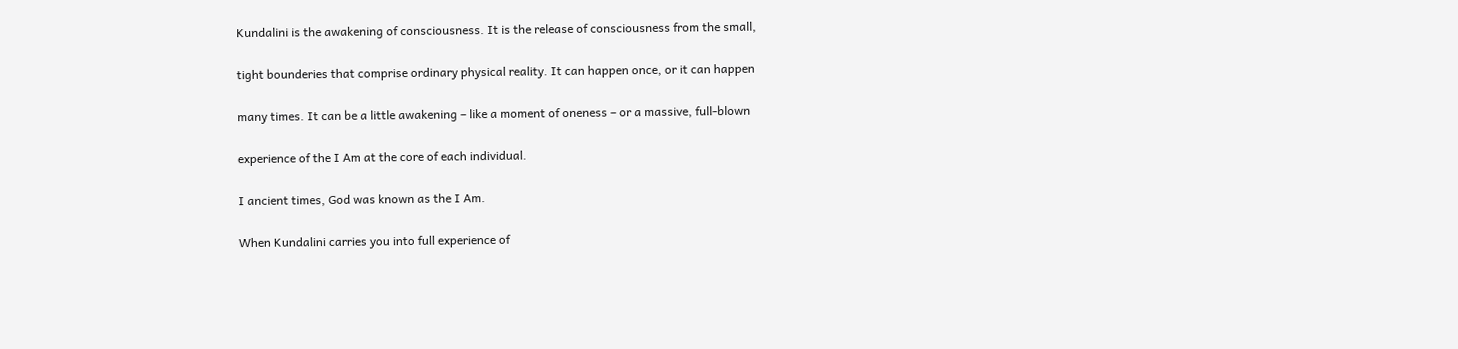Kundalini is the awakening of consciousness. It is the release of consciousness from the small,

tight bounderies that comprise ordinary physical reality. It can happen once, or it can happen

many times. It can be a little awakening – like a moment of oneness – or a massive, full-blown

experience of the I Am at the core of each individual.

I ancient times, God was known as the I Am.

When Kundalini carries you into full experience of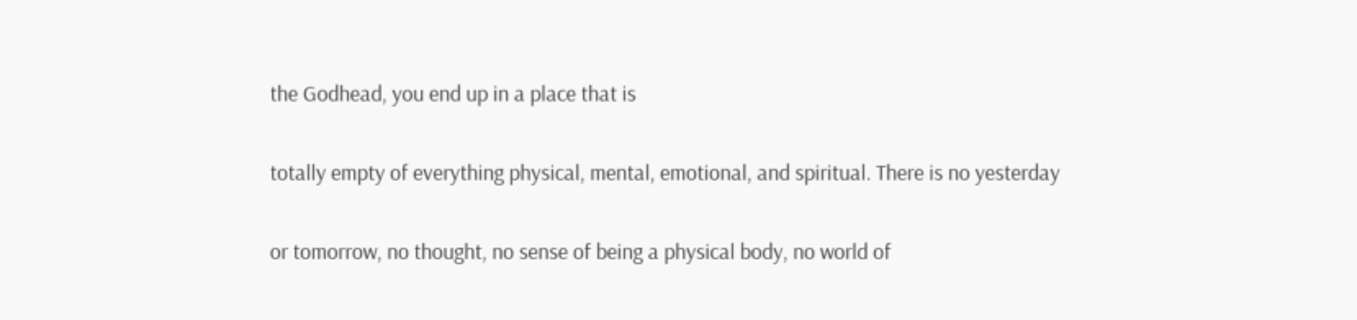the Godhead, you end up in a place that is

totally empty of everything physical, mental, emotional, and spiritual. There is no yesterday

or tomorrow, no thought, no sense of being a physical body, no world of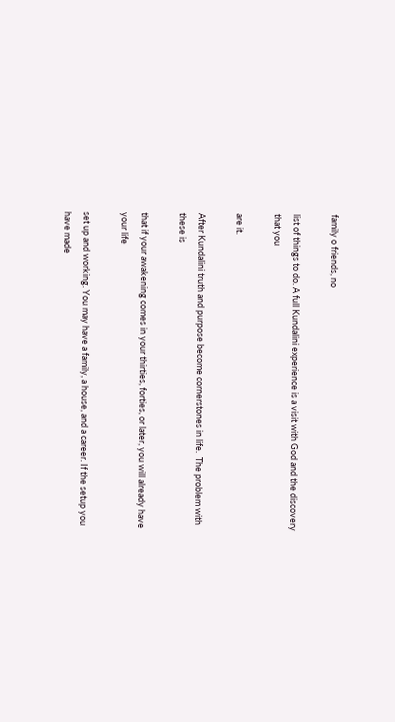family o friends, no

list of things to do. A full Kundalini experience is a visit with God and the discovery that you

are it.

After Kundalini truth and purpose become cornerstones in life.  The problem with these is

that if your awakening comes in your thirties, forties, or later, you will already have your life

set up and working. You may have a family, a house, and a career. If the setup you have made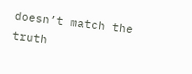doesn’t match the truth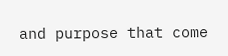and purpose that come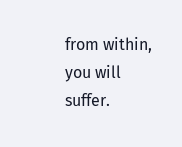from within, you will suffer.